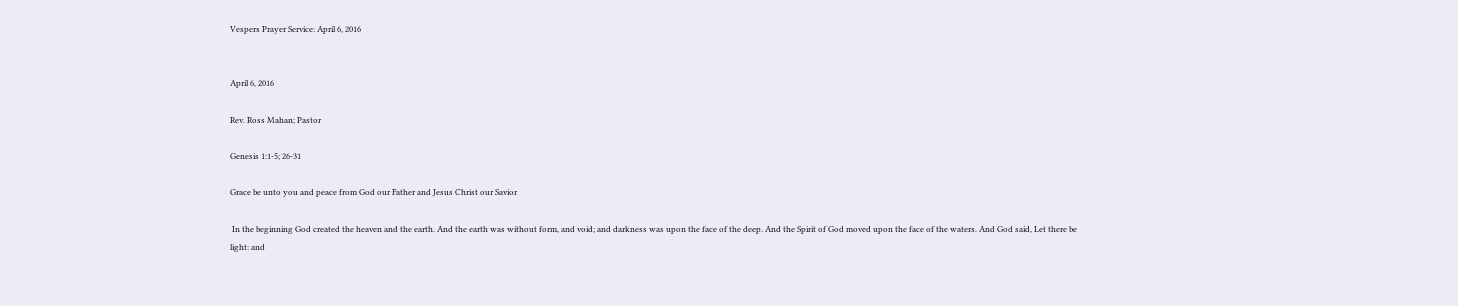Vespers Prayer Service: April 6, 2016


April 6, 2016

Rev. Ross Mahan; Pastor

Genesis 1:1-5; 26-31

Grace be unto you and peace from God our Father and Jesus Christ our Savior

 In the beginning God created the heaven and the earth. And the earth was without form, and void; and darkness was upon the face of the deep. And the Spirit of God moved upon the face of the waters. And God said, Let there be light: and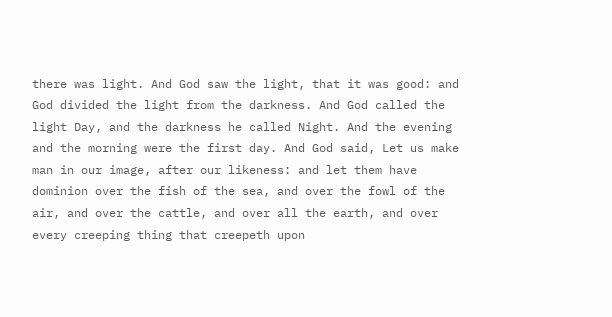there was light. And God saw the light, that it was good: and God divided the light from the darkness. And God called the light Day, and the darkness he called Night. And the evening and the morning were the first day. And God said, Let us make man in our image, after our likeness: and let them have dominion over the fish of the sea, and over the fowl of the air, and over the cattle, and over all the earth, and over every creeping thing that creepeth upon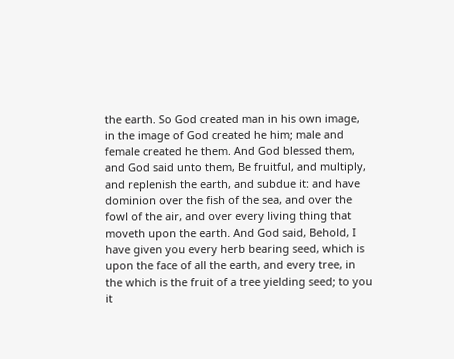the earth. So God created man in his own image, in the image of God created he him; male and female created he them. And God blessed them, and God said unto them, Be fruitful, and multiply, and replenish the earth, and subdue it: and have dominion over the fish of the sea, and over the fowl of the air, and over every living thing that moveth upon the earth. And God said, Behold, I have given you every herb bearing seed, which is upon the face of all the earth, and every tree, in the which is the fruit of a tree yielding seed; to you it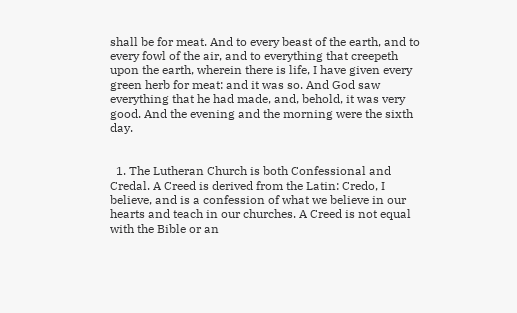shall be for meat. And to every beast of the earth, and to every fowl of the air, and to everything that creepeth upon the earth, wherein there is life, I have given every green herb for meat: and it was so. And God saw everything that he had made, and, behold, it was very good. And the evening and the morning were the sixth day.


  1. The Lutheran Church is both Confessional and Credal. A Creed is derived from the Latin: Credo, I believe, and is a confession of what we believe in our hearts and teach in our churches. A Creed is not equal with the Bible or an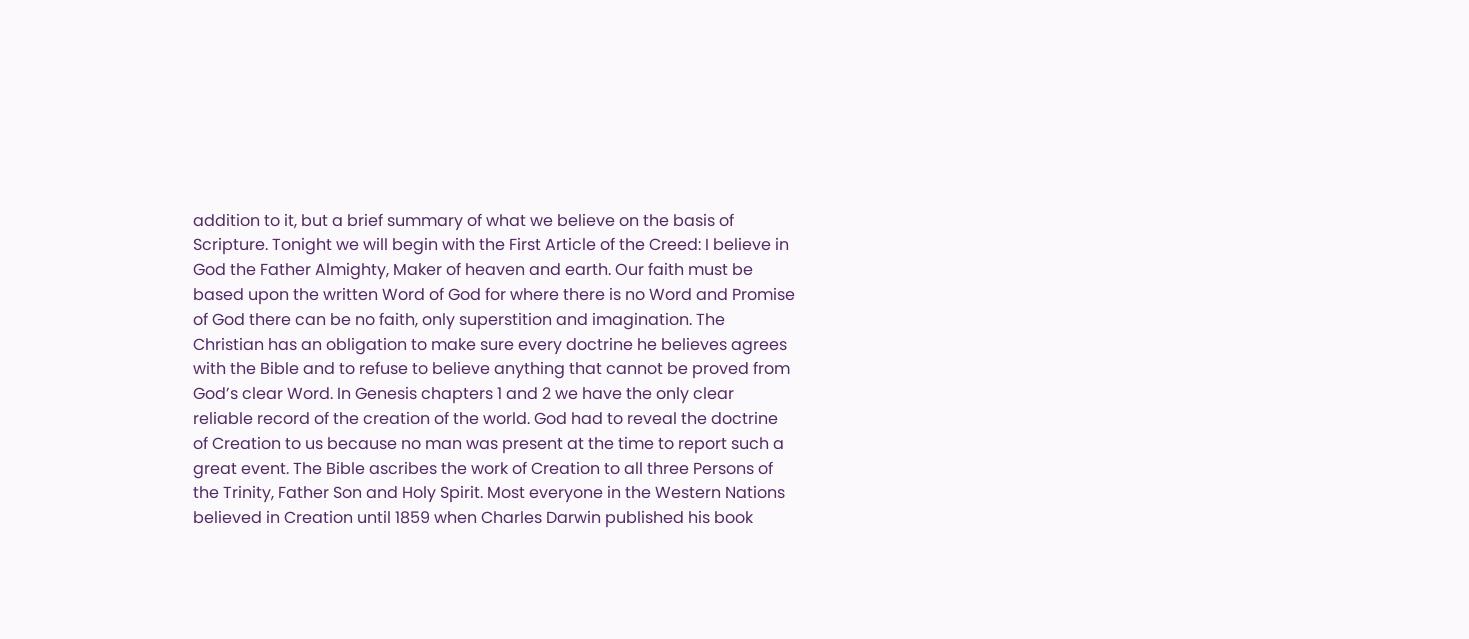addition to it, but a brief summary of what we believe on the basis of Scripture. Tonight we will begin with the First Article of the Creed: I believe in God the Father Almighty, Maker of heaven and earth. Our faith must be based upon the written Word of God for where there is no Word and Promise of God there can be no faith, only superstition and imagination. The Christian has an obligation to make sure every doctrine he believes agrees with the Bible and to refuse to believe anything that cannot be proved from God’s clear Word. In Genesis chapters 1 and 2 we have the only clear reliable record of the creation of the world. God had to reveal the doctrine of Creation to us because no man was present at the time to report such a great event. The Bible ascribes the work of Creation to all three Persons of the Trinity, Father Son and Holy Spirit. Most everyone in the Western Nations believed in Creation until 1859 when Charles Darwin published his book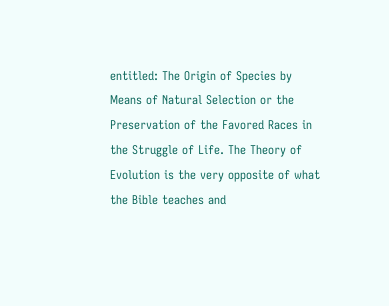entitled: The Origin of Species by Means of Natural Selection or the Preservation of the Favored Races in the Struggle of Life. The Theory of Evolution is the very opposite of what the Bible teaches and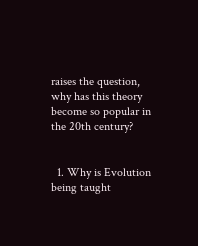raises the question, why has this theory become so popular in the 20th century?


  1. Why is Evolution being taught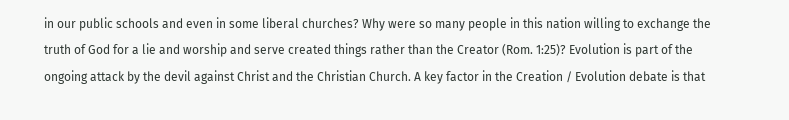in our public schools and even in some liberal churches? Why were so many people in this nation willing to exchange the truth of God for a lie and worship and serve created things rather than the Creator (Rom. 1:25)? Evolution is part of the ongoing attack by the devil against Christ and the Christian Church. A key factor in the Creation / Evolution debate is that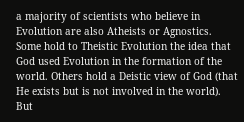a majority of scientists who believe in Evolution are also Atheists or Agnostics. Some hold to Theistic Evolution the idea that God used Evolution in the formation of the world. Others hold a Deistic view of God (that He exists but is not involved in the world). But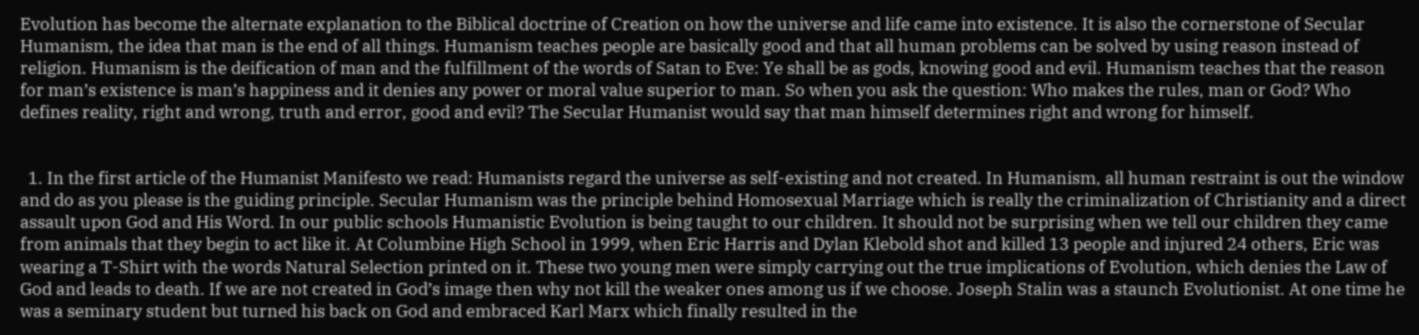Evolution has become the alternate explanation to the Biblical doctrine of Creation on how the universe and life came into existence. It is also the cornerstone of Secular Humanism, the idea that man is the end of all things. Humanism teaches people are basically good and that all human problems can be solved by using reason instead of religion. Humanism is the deification of man and the fulfillment of the words of Satan to Eve: Ye shall be as gods, knowing good and evil. Humanism teaches that the reason for man’s existence is man’s happiness and it denies any power or moral value superior to man. So when you ask the question: Who makes the rules, man or God? Who defines reality, right and wrong, truth and error, good and evil? The Secular Humanist would say that man himself determines right and wrong for himself.


  1. In the first article of the Humanist Manifesto we read: Humanists regard the universe as self-existing and not created. In Humanism, all human restraint is out the window and do as you please is the guiding principle. Secular Humanism was the principle behind Homosexual Marriage which is really the criminalization of Christianity and a direct assault upon God and His Word. In our public schools Humanistic Evolution is being taught to our children. It should not be surprising when we tell our children they came from animals that they begin to act like it. At Columbine High School in 1999, when Eric Harris and Dylan Klebold shot and killed 13 people and injured 24 others, Eric was wearing a T-Shirt with the words Natural Selection printed on it. These two young men were simply carrying out the true implications of Evolution, which denies the Law of God and leads to death. If we are not created in God’s image then why not kill the weaker ones among us if we choose. Joseph Stalin was a staunch Evolutionist. At one time he was a seminary student but turned his back on God and embraced Karl Marx which finally resulted in the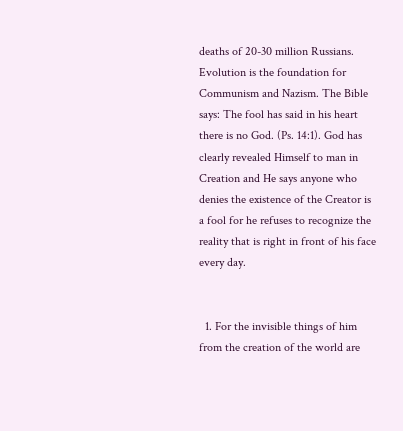deaths of 20-30 million Russians. Evolution is the foundation for Communism and Nazism. The Bible says: The fool has said in his heart there is no God. (Ps. 14:1). God has clearly revealed Himself to man in Creation and He says anyone who denies the existence of the Creator is a fool for he refuses to recognize the reality that is right in front of his face every day.


  1. For the invisible things of him from the creation of the world are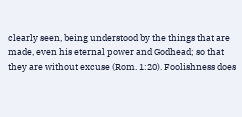clearly seen, being understood by the things that are made, even his eternal power and Godhead; so that they are without excuse (Rom. 1:20). Foolishness does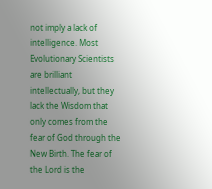not imply a lack of intelligence. Most Evolutionary Scientists are brilliant intellectually, but they lack the Wisdom that only comes from the fear of God through the New Birth. The fear of the Lord is the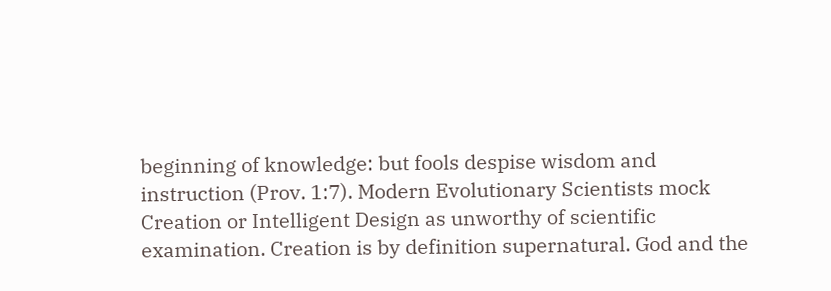beginning of knowledge: but fools despise wisdom and instruction (Prov. 1:7). Modern Evolutionary Scientists mock Creation or Intelligent Design as unworthy of scientific examination. Creation is by definition supernatural. God and the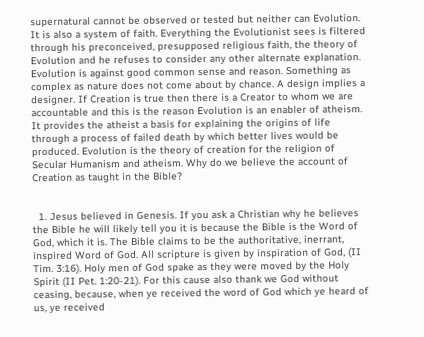supernatural cannot be observed or tested but neither can Evolution. It is also a system of faith. Everything the Evolutionist sees is filtered through his preconceived, presupposed religious faith, the theory of Evolution and he refuses to consider any other alternate explanation. Evolution is against good common sense and reason. Something as complex as nature does not come about by chance. A design implies a designer. If Creation is true then there is a Creator to whom we are accountable and this is the reason Evolution is an enabler of atheism. It provides the atheist a basis for explaining the origins of life through a process of failed death by which better lives would be produced. Evolution is the theory of creation for the religion of Secular Humanism and atheism. Why do we believe the account of Creation as taught in the Bible?


  1. Jesus believed in Genesis. If you ask a Christian why he believes the Bible he will likely tell you it is because the Bible is the Word of God, which it is. The Bible claims to be the authoritative, inerrant, inspired Word of God. All scripture is given by inspiration of God, (II Tim. 3:16). Holy men of God spake as they were moved by the Holy Spirit (II Pet. 1:20-21). For this cause also thank we God without ceasing, because, when ye received the word of God which ye heard of us, ye received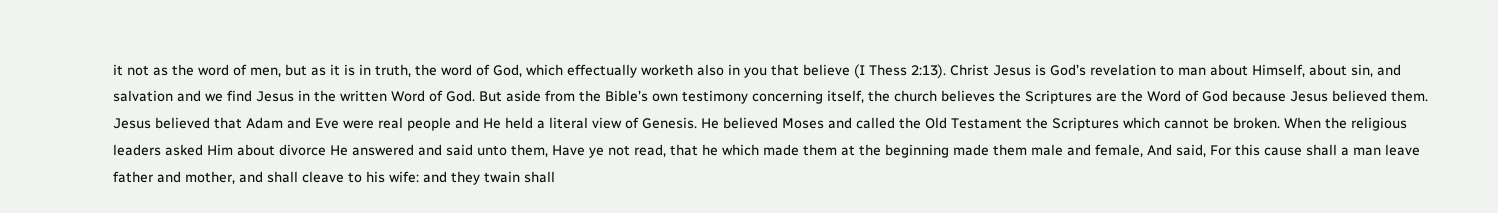it not as the word of men, but as it is in truth, the word of God, which effectually worketh also in you that believe (I Thess 2:13). Christ Jesus is God’s revelation to man about Himself, about sin, and salvation and we find Jesus in the written Word of God. But aside from the Bible’s own testimony concerning itself, the church believes the Scriptures are the Word of God because Jesus believed them. Jesus believed that Adam and Eve were real people and He held a literal view of Genesis. He believed Moses and called the Old Testament the Scriptures which cannot be broken. When the religious leaders asked Him about divorce He answered and said unto them, Have ye not read, that he which made them at the beginning made them male and female, And said, For this cause shall a man leave father and mother, and shall cleave to his wife: and they twain shall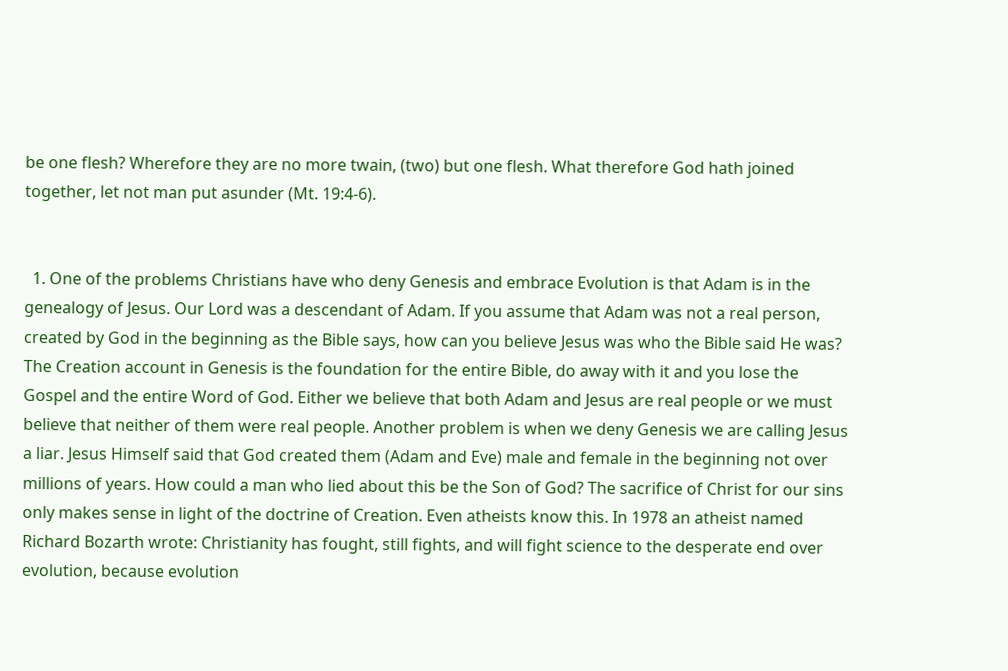be one flesh? Wherefore they are no more twain, (two) but one flesh. What therefore God hath joined together, let not man put asunder (Mt. 19:4-6).


  1. One of the problems Christians have who deny Genesis and embrace Evolution is that Adam is in the genealogy of Jesus. Our Lord was a descendant of Adam. If you assume that Adam was not a real person, created by God in the beginning as the Bible says, how can you believe Jesus was who the Bible said He was? The Creation account in Genesis is the foundation for the entire Bible, do away with it and you lose the Gospel and the entire Word of God. Either we believe that both Adam and Jesus are real people or we must believe that neither of them were real people. Another problem is when we deny Genesis we are calling Jesus a liar. Jesus Himself said that God created them (Adam and Eve) male and female in the beginning not over millions of years. How could a man who lied about this be the Son of God? The sacrifice of Christ for our sins only makes sense in light of the doctrine of Creation. Even atheists know this. In 1978 an atheist named Richard Bozarth wrote: Christianity has fought, still fights, and will fight science to the desperate end over evolution, because evolution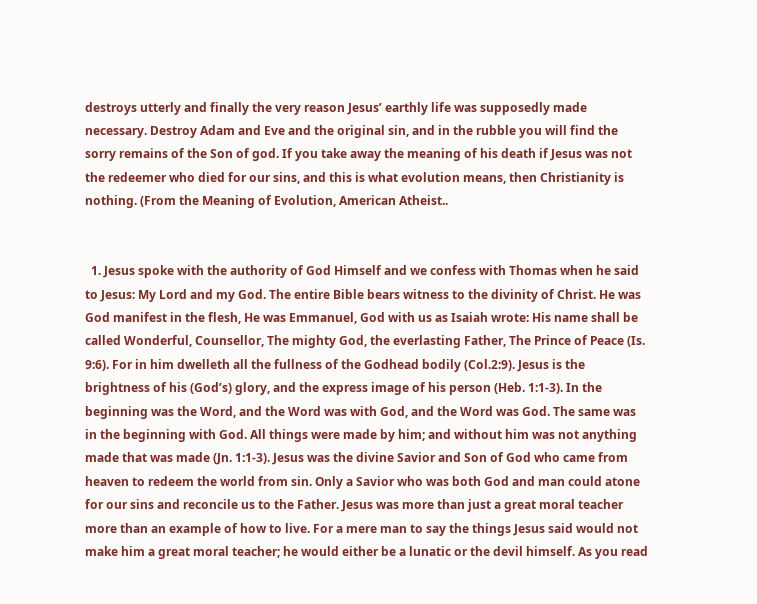destroys utterly and finally the very reason Jesus’ earthly life was supposedly made necessary. Destroy Adam and Eve and the original sin, and in the rubble you will find the sorry remains of the Son of god. If you take away the meaning of his death if Jesus was not the redeemer who died for our sins, and this is what evolution means, then Christianity is nothing. (From the Meaning of Evolution, American Atheist..


  1. Jesus spoke with the authority of God Himself and we confess with Thomas when he said to Jesus: My Lord and my God. The entire Bible bears witness to the divinity of Christ. He was God manifest in the flesh, He was Emmanuel, God with us as Isaiah wrote: His name shall be called Wonderful, Counsellor, The mighty God, the everlasting Father, The Prince of Peace (Is. 9:6). For in him dwelleth all the fullness of the Godhead bodily (Col.2:9). Jesus is the brightness of his (God’s) glory, and the express image of his person (Heb. 1:1-3). In the beginning was the Word, and the Word was with God, and the Word was God. The same was in the beginning with God. All things were made by him; and without him was not anything made that was made (Jn. 1:1-3). Jesus was the divine Savior and Son of God who came from heaven to redeem the world from sin. Only a Savior who was both God and man could atone for our sins and reconcile us to the Father. Jesus was more than just a great moral teacher more than an example of how to live. For a mere man to say the things Jesus said would not make him a great moral teacher; he would either be a lunatic or the devil himself. As you read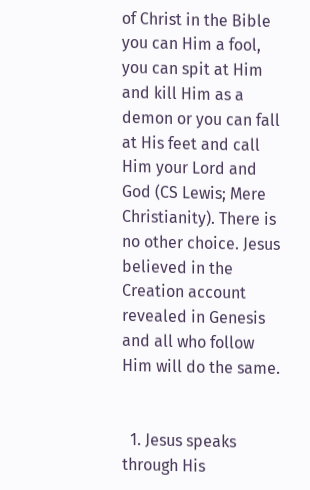of Christ in the Bible you can Him a fool, you can spit at Him and kill Him as a demon or you can fall at His feet and call Him your Lord and God (CS Lewis; Mere Christianity). There is no other choice. Jesus believed in the Creation account revealed in Genesis and all who follow Him will do the same.


  1. Jesus speaks through His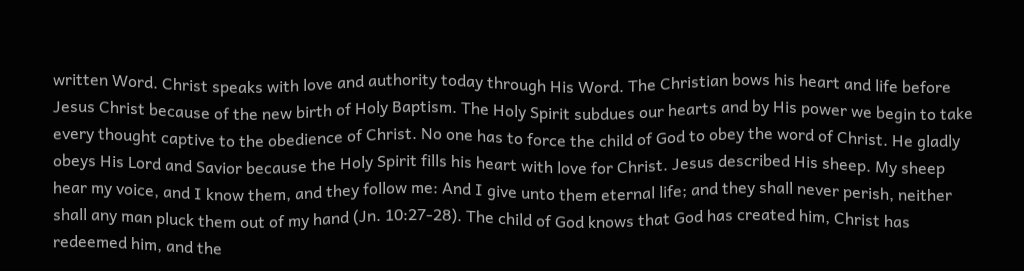written Word. Christ speaks with love and authority today through His Word. The Christian bows his heart and life before Jesus Christ because of the new birth of Holy Baptism. The Holy Spirit subdues our hearts and by His power we begin to take every thought captive to the obedience of Christ. No one has to force the child of God to obey the word of Christ. He gladly obeys His Lord and Savior because the Holy Spirit fills his heart with love for Christ. Jesus described His sheep. My sheep hear my voice, and I know them, and they follow me: And I give unto them eternal life; and they shall never perish, neither shall any man pluck them out of my hand (Jn. 10:27-28). The child of God knows that God has created him, Christ has redeemed him, and the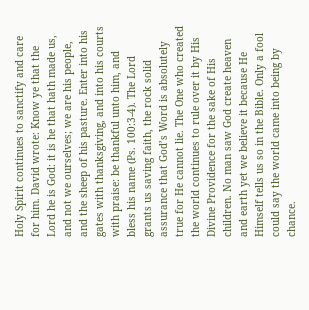Holy Spirit continues to sanctify and care for him. David wrote: Know ye that the Lord he is God: it is he that hath made us, and not we ourselves; we are his people, and the sheep of his pasture. Enter into his gates with thanksgiving, and into his courts with praise: be thankful unto him, and bless his name (Ps. 100:3-4). The Lord grants us saving faith, the rock solid assurance that God’s Word is absolutely true for He cannot lie. The One who created the world continues to rule over it by His Divine Providence for the sake of His children. No man saw God create heaven and earth yet we believe it because He Himself tells us so in the Bible. Only a fool could say the world came into being by chance.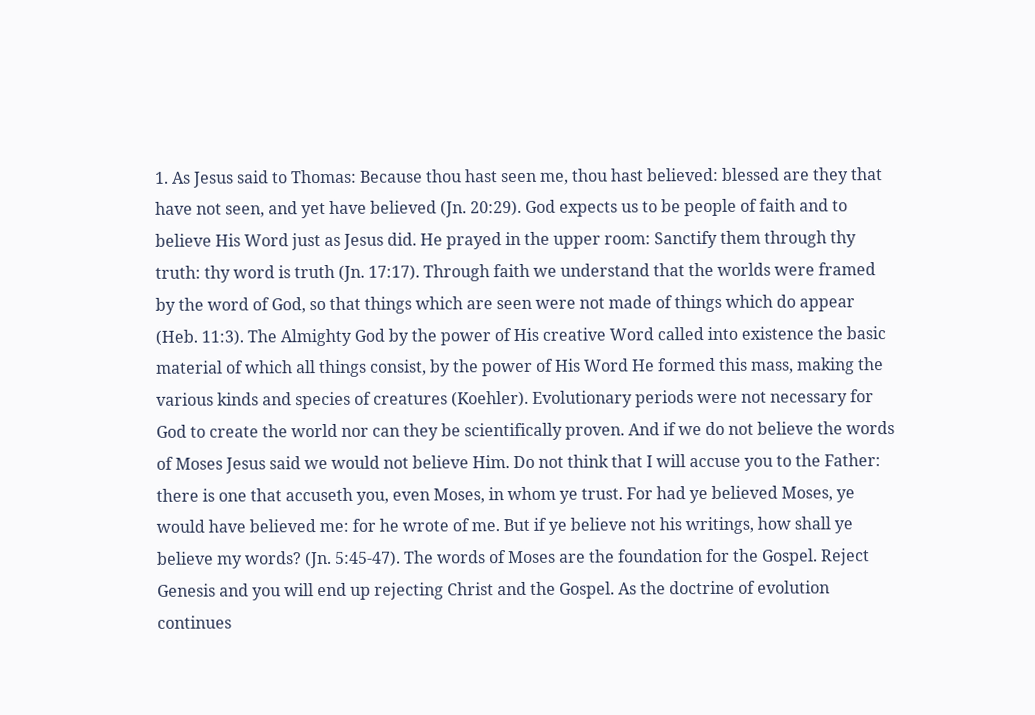1. As Jesus said to Thomas: Because thou hast seen me, thou hast believed: blessed are they that have not seen, and yet have believed (Jn. 20:29). God expects us to be people of faith and to believe His Word just as Jesus did. He prayed in the upper room: Sanctify them through thy truth: thy word is truth (Jn. 17:17). Through faith we understand that the worlds were framed by the word of God, so that things which are seen were not made of things which do appear (Heb. 11:3). The Almighty God by the power of His creative Word called into existence the basic material of which all things consist, by the power of His Word He formed this mass, making the various kinds and species of creatures (Koehler). Evolutionary periods were not necessary for God to create the world nor can they be scientifically proven. And if we do not believe the words of Moses Jesus said we would not believe Him. Do not think that I will accuse you to the Father: there is one that accuseth you, even Moses, in whom ye trust. For had ye believed Moses, ye would have believed me: for he wrote of me. But if ye believe not his writings, how shall ye believe my words? (Jn. 5:45-47). The words of Moses are the foundation for the Gospel. Reject Genesis and you will end up rejecting Christ and the Gospel. As the doctrine of evolution continues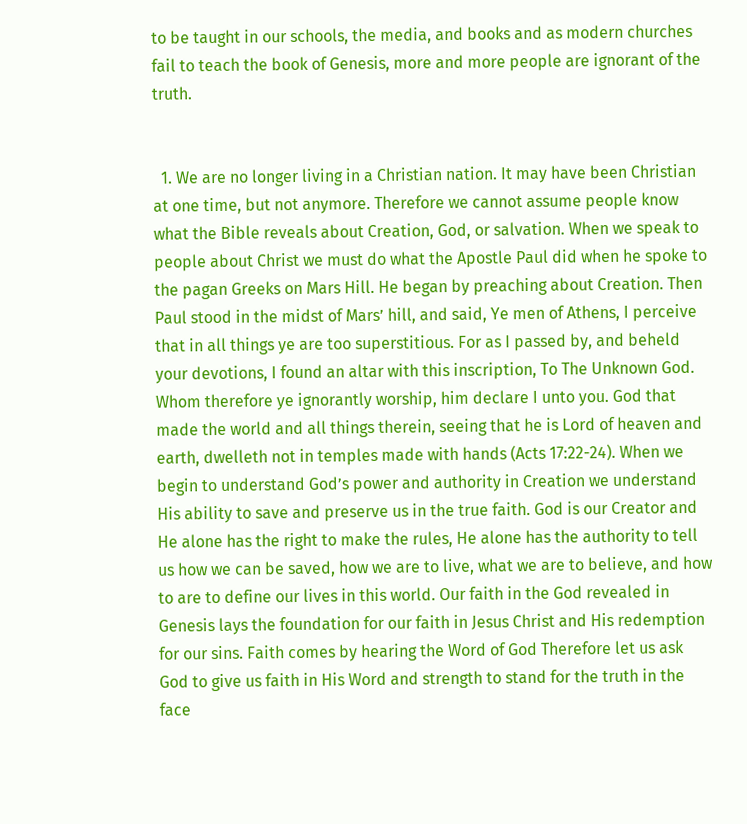to be taught in our schools, the media, and books and as modern churches fail to teach the book of Genesis, more and more people are ignorant of the truth.


  1. We are no longer living in a Christian nation. It may have been Christian at one time, but not anymore. Therefore we cannot assume people know what the Bible reveals about Creation, God, or salvation. When we speak to people about Christ we must do what the Apostle Paul did when he spoke to the pagan Greeks on Mars Hill. He began by preaching about Creation. Then Paul stood in the midst of Mars’ hill, and said, Ye men of Athens, I perceive that in all things ye are too superstitious. For as I passed by, and beheld your devotions, I found an altar with this inscription, To The Unknown God. Whom therefore ye ignorantly worship, him declare I unto you. God that made the world and all things therein, seeing that he is Lord of heaven and earth, dwelleth not in temples made with hands (Acts 17:22-24). When we begin to understand God’s power and authority in Creation we understand His ability to save and preserve us in the true faith. God is our Creator and He alone has the right to make the rules, He alone has the authority to tell us how we can be saved, how we are to live, what we are to believe, and how to are to define our lives in this world. Our faith in the God revealed in Genesis lays the foundation for our faith in Jesus Christ and His redemption for our sins. Faith comes by hearing the Word of God Therefore let us ask God to give us faith in His Word and strength to stand for the truth in the face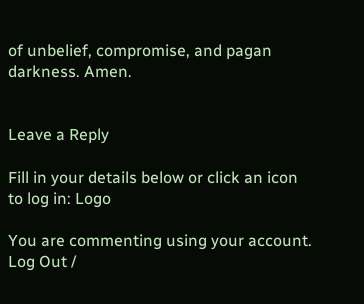of unbelief, compromise, and pagan darkness. Amen.


Leave a Reply

Fill in your details below or click an icon to log in: Logo

You are commenting using your account. Log Out /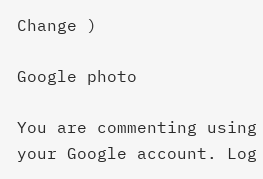Change )

Google photo

You are commenting using your Google account. Log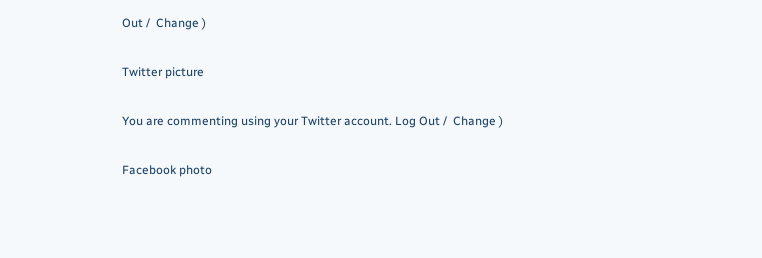Out /  Change )

Twitter picture

You are commenting using your Twitter account. Log Out /  Change )

Facebook photo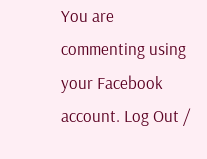You are commenting using your Facebook account. Log Out /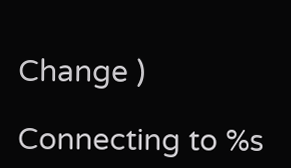Change )

Connecting to %s